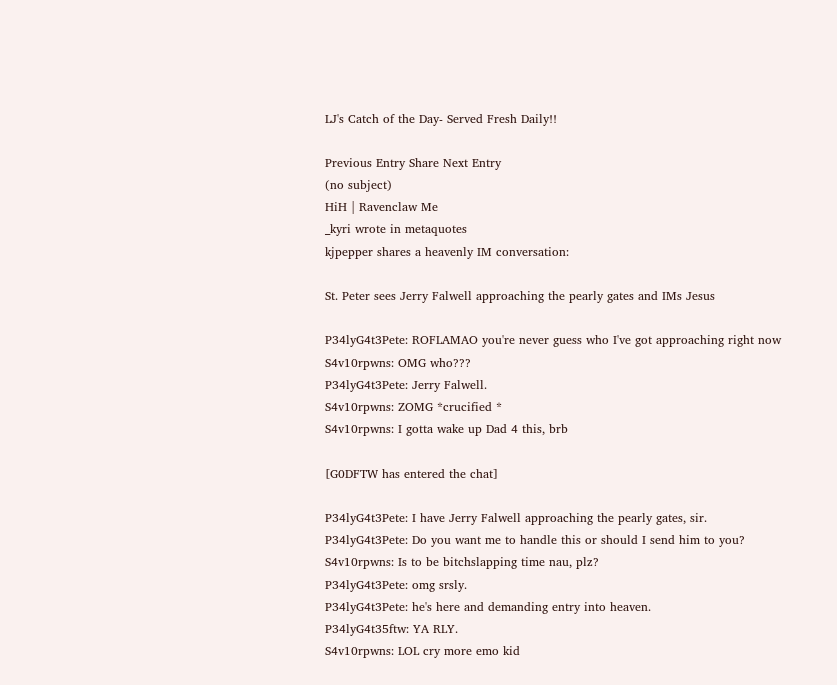LJ's Catch of the Day- Served Fresh Daily!!

Previous Entry Share Next Entry
(no subject)
HiH | Ravenclaw Me
_kyri wrote in metaquotes
kjpepper shares a heavenly IM conversation:

St. Peter sees Jerry Falwell approaching the pearly gates and IMs Jesus

P34lyG4t3Pete: ROFLAMAO you're never guess who I've got approaching right now
S4v10rpwns: OMG who???
P34lyG4t3Pete: Jerry Falwell.
S4v10rpwns: ZOMG *crucified *
S4v10rpwns: I gotta wake up Dad 4 this, brb

[G0DFTW has entered the chat]

P34lyG4t3Pete: I have Jerry Falwell approaching the pearly gates, sir.
P34lyG4t3Pete: Do you want me to handle this or should I send him to you?
S4v10rpwns: Is to be bitchslapping time nau, plz?
P34lyG4t3Pete: omg srsly.
P34lyG4t3Pete: he's here and demanding entry into heaven.
P34lyG4t35ftw: YA RLY.
S4v10rpwns: LOL cry more emo kid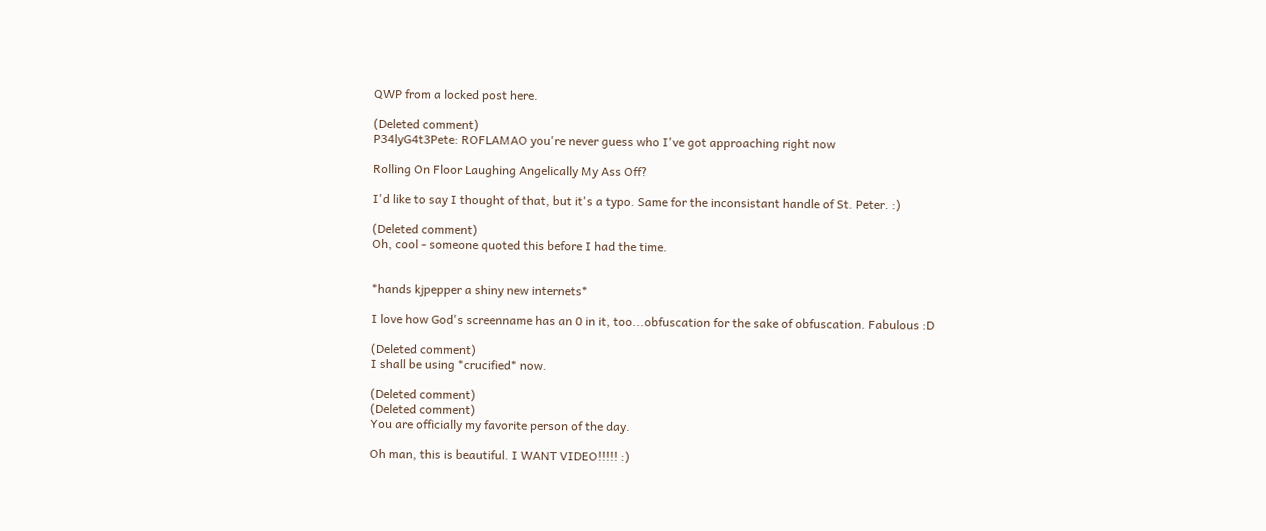QWP from a locked post here.

(Deleted comment)
P34lyG4t3Pete: ROFLAMAO you're never guess who I've got approaching right now

Rolling On Floor Laughing Angelically My Ass Off?

I'd like to say I thought of that, but it's a typo. Same for the inconsistant handle of St. Peter. :)

(Deleted comment)
Oh, cool - someone quoted this before I had the time.


*hands kjpepper a shiny new internets*

I love how God's screenname has an 0 in it, too...obfuscation for the sake of obfuscation. Fabulous :D

(Deleted comment)
I shall be using *crucified* now.

(Deleted comment)
(Deleted comment)
You are officially my favorite person of the day.

Oh man, this is beautiful. I WANT VIDEO!!!!! :)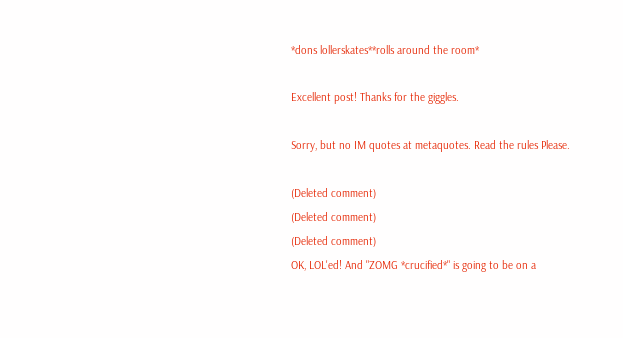*dons lollerskates**rolls around the room*

Excellent post! Thanks for the giggles.

Sorry, but no IM quotes at metaquotes. Read the rules Please.

(Deleted comment)
(Deleted comment)
(Deleted comment)
OK, LOL'ed! And "ZOMG *crucified*" is going to be on a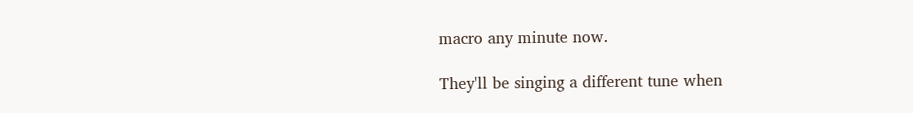macro any minute now.

They'll be singing a different tune when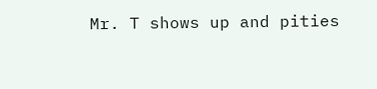Mr. T shows up and pities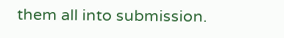them all into submission.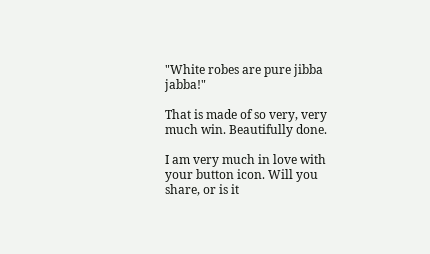"White robes are pure jibba jabba!"

That is made of so very, very much win. Beautifully done.

I am very much in love with your button icon. Will you share, or is it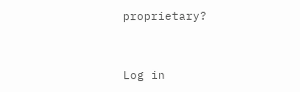proprietary?


Log in